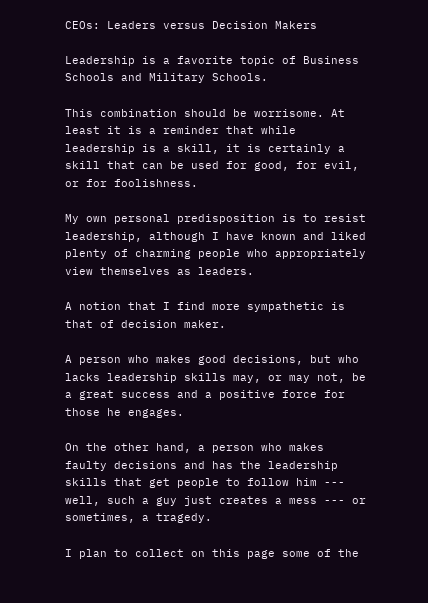CEOs: Leaders versus Decision Makers

Leadership is a favorite topic of Business Schools and Military Schools.

This combination should be worrisome. At least it is a reminder that while leadership is a skill, it is certainly a skill that can be used for good, for evil, or for foolishness.

My own personal predisposition is to resist leadership, although I have known and liked plenty of charming people who appropriately view themselves as leaders.

A notion that I find more sympathetic is that of decision maker.

A person who makes good decisions, but who lacks leadership skills may, or may not, be a great success and a positive force for those he engages.

On the other hand, a person who makes faulty decisions and has the leadership skills that get people to follow him --- well, such a guy just creates a mess --- or sometimes, a tragedy.

I plan to collect on this page some of the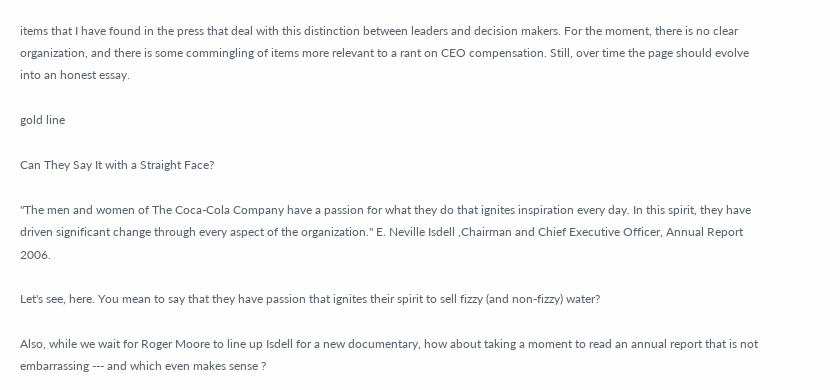items that I have found in the press that deal with this distinction between leaders and decision makers. For the moment, there is no clear organization, and there is some commingling of items more relevant to a rant on CEO compensation. Still, over time the page should evolve into an honest essay.

gold line

Can They Say It with a Straight Face?

"The men and women of The Coca-Cola Company have a passion for what they do that ignites inspiration every day. In this spirit, they have driven significant change through every aspect of the organization." E. Neville Isdell ,Chairman and Chief Executive Officer, Annual Report 2006.

Let's see, here. You mean to say that they have passion that ignites their spirit to sell fizzy (and non-fizzy) water?

Also, while we wait for Roger Moore to line up Isdell for a new documentary, how about taking a moment to read an annual report that is not embarrassing --- and which even makes sense ?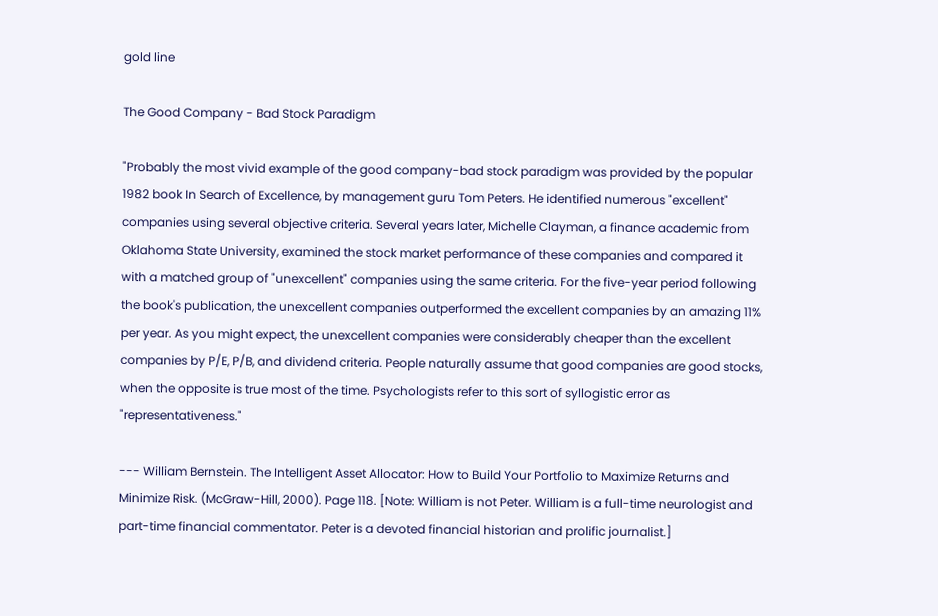gold line

The Good Company - Bad Stock Paradigm

"Probably the most vivid example of the good company-bad stock paradigm was provided by the popular 1982 book In Search of Excellence, by management guru Tom Peters. He identified numerous "excellent" companies using several objective criteria. Several years later, Michelle Clayman, a finance academic from Oklahoma State University, examined the stock market performance of these companies and compared it with a matched group of "unexcellent" companies using the same criteria. For the five-year period following the book's publication, the unexcellent companies outperformed the excellent companies by an amazing 11% per year. As you might expect, the unexcellent companies were considerably cheaper than the excellent companies by P/E, P/B, and dividend criteria. People naturally assume that good companies are good stocks, when the opposite is true most of the time. Psychologists refer to this sort of syllogistic error as "representativeness."

--- William Bernstein. The Intelligent Asset Allocator: How to Build Your Portfolio to Maximize Returns and Minimize Risk. (McGraw-Hill, 2000). Page 118. [Note: William is not Peter. William is a full-time neurologist and part-time financial commentator. Peter is a devoted financial historian and prolific journalist.]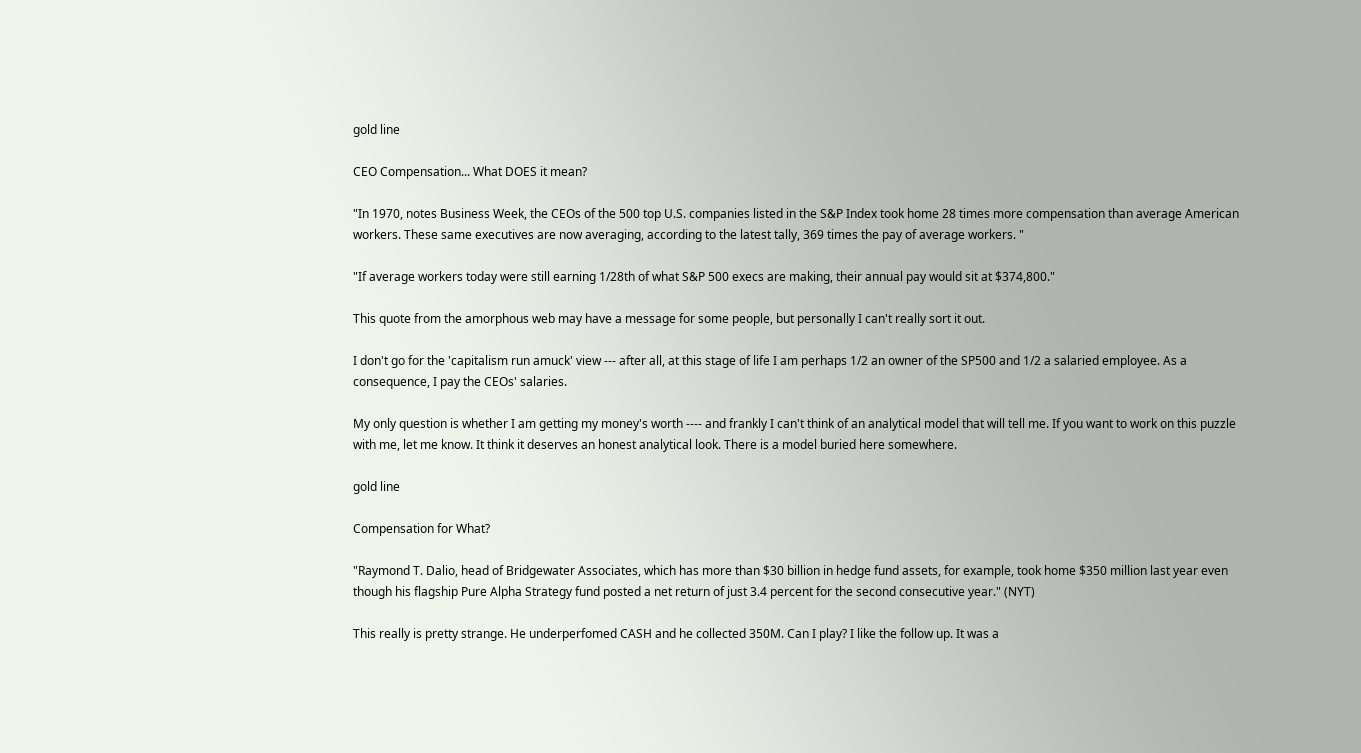gold line

CEO Compensation... What DOES it mean?

"In 1970, notes Business Week, the CEOs of the 500 top U.S. companies listed in the S&P Index took home 28 times more compensation than average American workers. These same executives are now averaging, according to the latest tally, 369 times the pay of average workers. "

"If average workers today were still earning 1/28th of what S&P 500 execs are making, their annual pay would sit at $374,800."

This quote from the amorphous web may have a message for some people, but personally I can't really sort it out.

I don't go for the 'capitalism run amuck' view --- after all, at this stage of life I am perhaps 1/2 an owner of the SP500 and 1/2 a salaried employee. As a consequence, I pay the CEOs' salaries.

My only question is whether I am getting my money's worth ---- and frankly I can't think of an analytical model that will tell me. If you want to work on this puzzle with me, let me know. It think it deserves an honest analytical look. There is a model buried here somewhere.

gold line

Compensation for What?

"Raymond T. Dalio, head of Bridgewater Associates, which has more than $30 billion in hedge fund assets, for example, took home $350 million last year even though his flagship Pure Alpha Strategy fund posted a net return of just 3.4 percent for the second consecutive year." (NYT)

This really is pretty strange. He underperfomed CASH and he collected 350M. Can I play? I like the follow up. It was a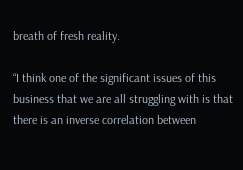breath of fresh reality.

“I think one of the significant issues of this business that we are all struggling with is that there is an inverse correlation between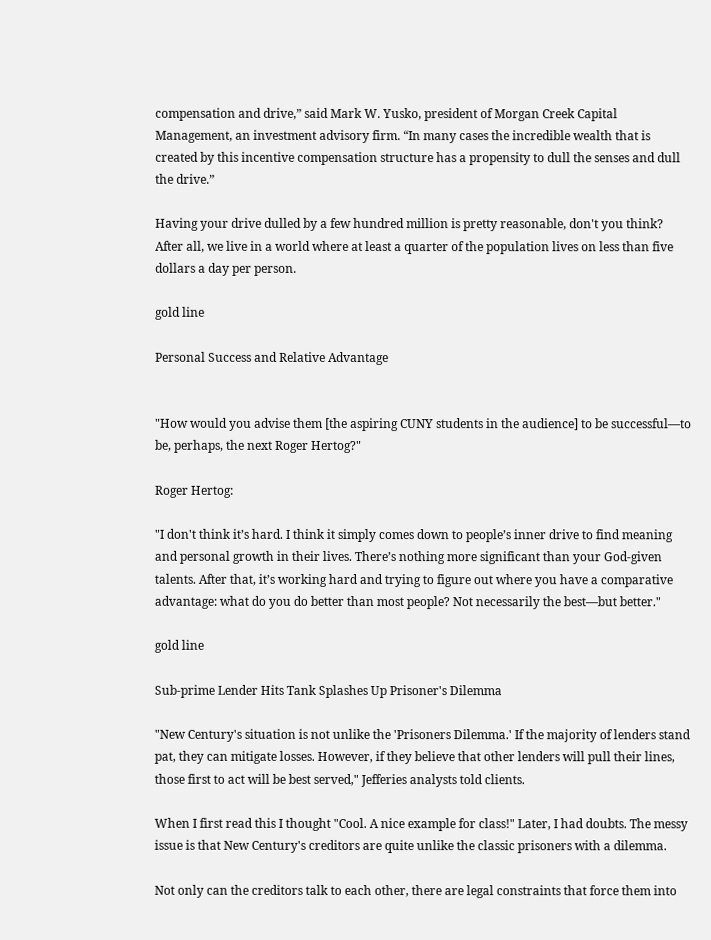compensation and drive,” said Mark W. Yusko, president of Morgan Creek Capital Management, an investment advisory firm. “In many cases the incredible wealth that is created by this incentive compensation structure has a propensity to dull the senses and dull the drive.”

Having your drive dulled by a few hundred million is pretty reasonable, don't you think? After all, we live in a world where at least a quarter of the population lives on less than five dollars a day per person.

gold line

Personal Success and Relative Advantage


"How would you advise them [the aspiring CUNY students in the audience] to be successful—to be, perhaps, the next Roger Hertog?"

Roger Hertog:

"I don't think it’s hard. I think it simply comes down to people’s inner drive to find meaning and personal growth in their lives. There’s nothing more significant than your God-given talents. After that, it’s working hard and trying to figure out where you have a comparative advantage: what do you do better than most people? Not necessarily the best—but better."

gold line

Sub-prime Lender Hits Tank Splashes Up Prisoner's Dilemma

"New Century's situation is not unlike the 'Prisoners Dilemma.' If the majority of lenders stand pat, they can mitigate losses. However, if they believe that other lenders will pull their lines, those first to act will be best served," Jefferies analysts told clients.

When I first read this I thought "Cool. A nice example for class!" Later, I had doubts. The messy issue is that New Century's creditors are quite unlike the classic prisoners with a dilemma.

Not only can the creditors talk to each other, there are legal constraints that force them into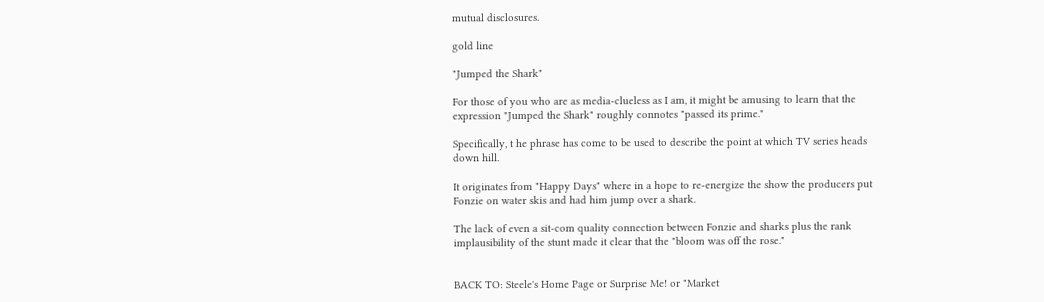mutual disclosures.

gold line

"Jumped the Shark"

For those of you who are as media-clueless as I am, it might be amusing to learn that the expression "Jumped the Shark" roughly connotes "passed its prime."

Specifically, t he phrase has come to be used to describe the point at which TV series heads down hill.

It originates from "Happy Days" where in a hope to re-energize the show the producers put Fonzie on water skis and had him jump over a shark.

The lack of even a sit-com quality connection between Fonzie and sharks plus the rank implausibility of the stunt made it clear that the "bloom was off the rose."


BACK TO: Steele's Home Page or Surprise Me! or "Market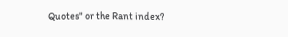Quotes" or the Rant index?